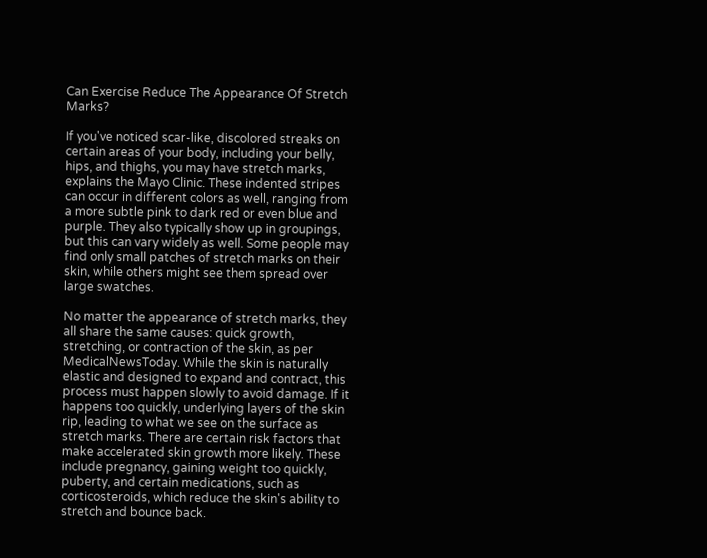Can Exercise Reduce The Appearance Of Stretch Marks?

If you've noticed scar-like, discolored streaks on certain areas of your body, including your belly, hips, and thighs, you may have stretch marks, explains the Mayo Clinic. These indented stripes can occur in different colors as well, ranging from a more subtle pink to dark red or even blue and purple. They also typically show up in groupings, but this can vary widely as well. Some people may find only small patches of stretch marks on their skin, while others might see them spread over large swatches.

No matter the appearance of stretch marks, they all share the same causes: quick growth, stretching, or contraction of the skin, as per MedicalNewsToday. While the skin is naturally elastic and designed to expand and contract, this process must happen slowly to avoid damage. If it happens too quickly, underlying layers of the skin rip, leading to what we see on the surface as stretch marks. There are certain risk factors that make accelerated skin growth more likely. These include pregnancy, gaining weight too quickly, puberty, and certain medications, such as corticosteroids, which reduce the skin's ability to stretch and bounce back.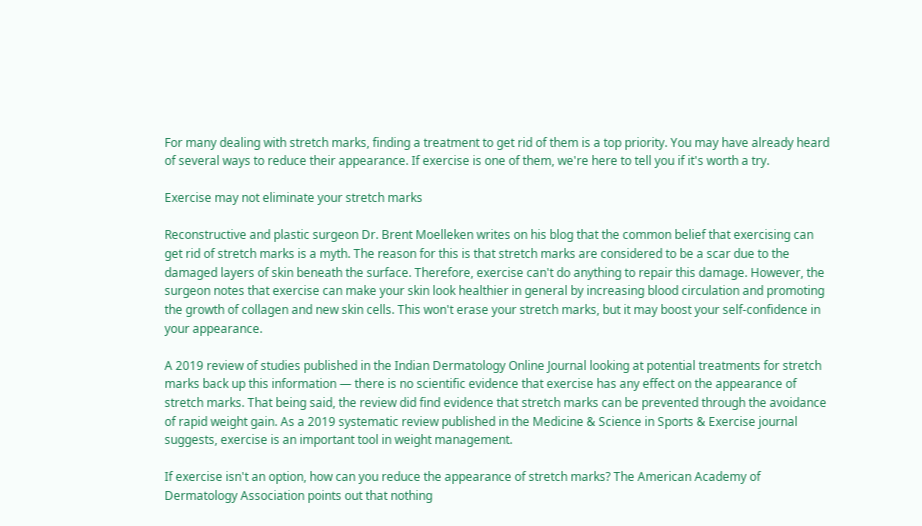For many dealing with stretch marks, finding a treatment to get rid of them is a top priority. You may have already heard of several ways to reduce their appearance. If exercise is one of them, we're here to tell you if it's worth a try.

Exercise may not eliminate your stretch marks

Reconstructive and plastic surgeon Dr. Brent Moelleken writes on his blog that the common belief that exercising can get rid of stretch marks is a myth. The reason for this is that stretch marks are considered to be a scar due to the damaged layers of skin beneath the surface. Therefore, exercise can't do anything to repair this damage. However, the surgeon notes that exercise can make your skin look healthier in general by increasing blood circulation and promoting the growth of collagen and new skin cells. This won't erase your stretch marks, but it may boost your self-confidence in your appearance.

A 2019 review of studies published in the Indian Dermatology Online Journal looking at potential treatments for stretch marks back up this information — there is no scientific evidence that exercise has any effect on the appearance of stretch marks. That being said, the review did find evidence that stretch marks can be prevented through the avoidance of rapid weight gain. As a 2019 systematic review published in the Medicine & Science in Sports & Exercise journal suggests, exercise is an important tool in weight management.

If exercise isn't an option, how can you reduce the appearance of stretch marks? The American Academy of Dermatology Association points out that nothing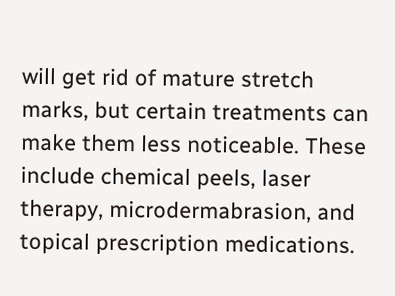will get rid of mature stretch marks, but certain treatments can make them less noticeable. These include chemical peels, laser therapy, microdermabrasion, and topical prescription medications.